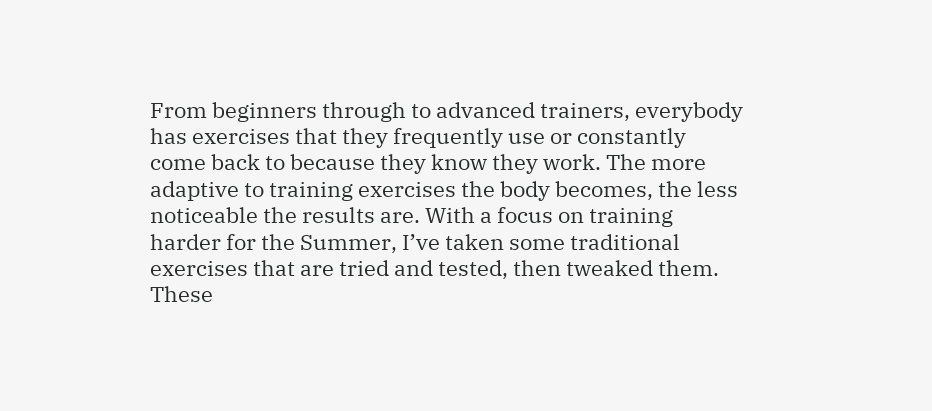From beginners through to advanced trainers, everybody has exercises that they frequently use or constantly come back to because they know they work. The more adaptive to training exercises the body becomes, the less noticeable the results are. With a focus on training harder for the Summer, I’ve taken some traditional exercises that are tried and tested, then tweaked them.  These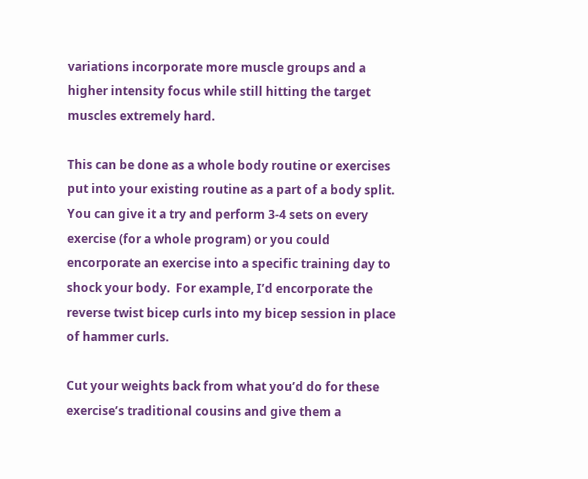variations incorporate more muscle groups and a higher intensity focus while still hitting the target muscles extremely hard.

This can be done as a whole body routine or exercises put into your existing routine as a part of a body split.  You can give it a try and perform 3-4 sets on every exercise (for a whole program) or you could encorporate an exercise into a specific training day to shock your body.  For example, I’d encorporate the reverse twist bicep curls into my bicep session in place of hammer curls.

Cut your weights back from what you’d do for these exercise’s traditional cousins and give them a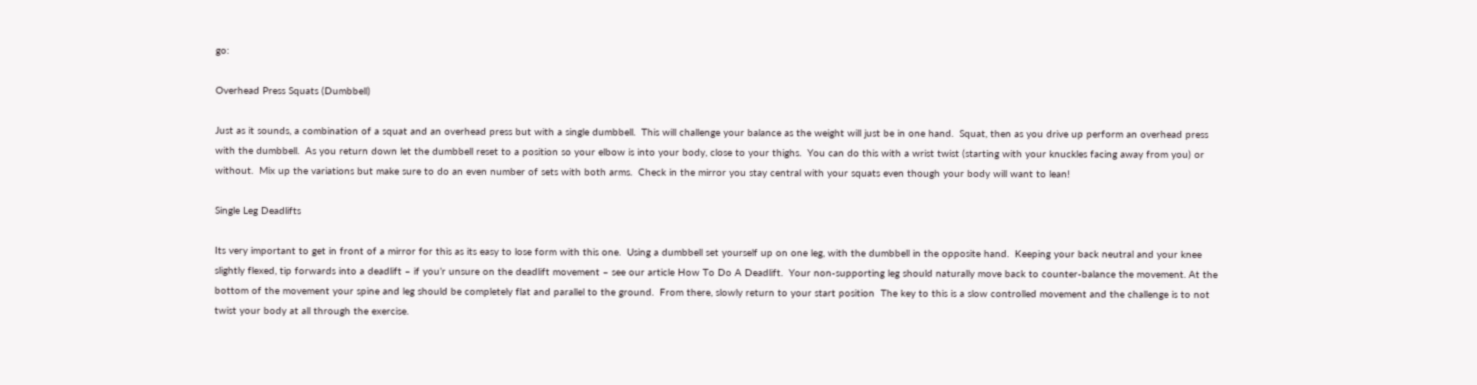go:

Overhead Press Squats (Dumbbell)

Just as it sounds, a combination of a squat and an overhead press but with a single dumbbell.  This will challenge your balance as the weight will just be in one hand.  Squat, then as you drive up perform an overhead press with the dumbbell.  As you return down let the dumbbell reset to a position so your elbow is into your body, close to your thighs.  You can do this with a wrist twist (starting with your knuckles facing away from you) or without.  Mix up the variations but make sure to do an even number of sets with both arms.  Check in the mirror you stay central with your squats even though your body will want to lean!

Single Leg Deadlifts

Its very important to get in front of a mirror for this as its easy to lose form with this one.  Using a dumbbell set yourself up on one leg, with the dumbbell in the opposite hand.  Keeping your back neutral and your knee slightly flexed, tip forwards into a deadlift – if you’r unsure on the deadlift movement – see our article How To Do A Deadlift.  Your non-supporting leg should naturally move back to counter-balance the movement. At the bottom of the movement your spine and leg should be completely flat and parallel to the ground.  From there, slowly return to your start position  The key to this is a slow controlled movement and the challenge is to not twist your body at all through the exercise.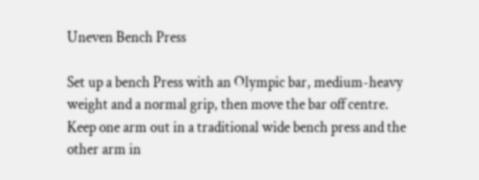Uneven Bench Press

Set up a bench Press with an Olympic bar, medium-heavy weight and a normal grip, then move the bar off centre.  Keep one arm out in a traditional wide bench press and the other arm in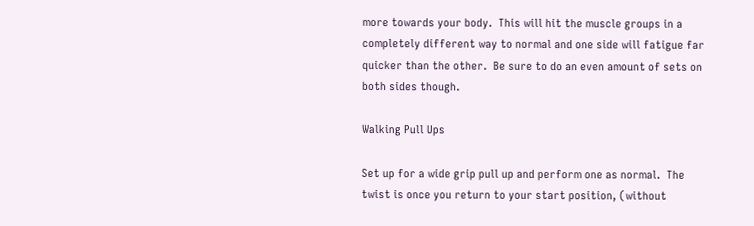more towards your body.  This will hit the muscle groups in a completely different way to normal and one side will fatigue far quicker than the other.  Be sure to do an even amount of sets on both sides though.

Walking Pull Ups

Set up for a wide grip pull up and perform one as normal.  The twist is once you return to your start position, (without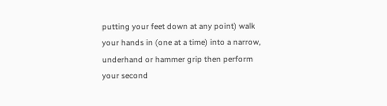putting your feet down at any point) walk your hands in (one at a time) into a narrow, underhand or hammer grip then perform your second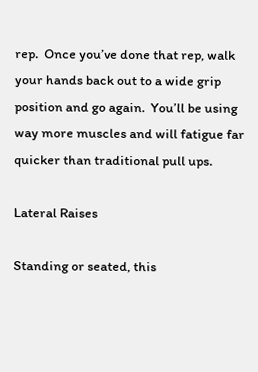rep.  Once you’ve done that rep, walk your hands back out to a wide grip position and go again.  You’ll be using way more muscles and will fatigue far quicker than traditional pull ups.

Lateral Raises

Standing or seated, this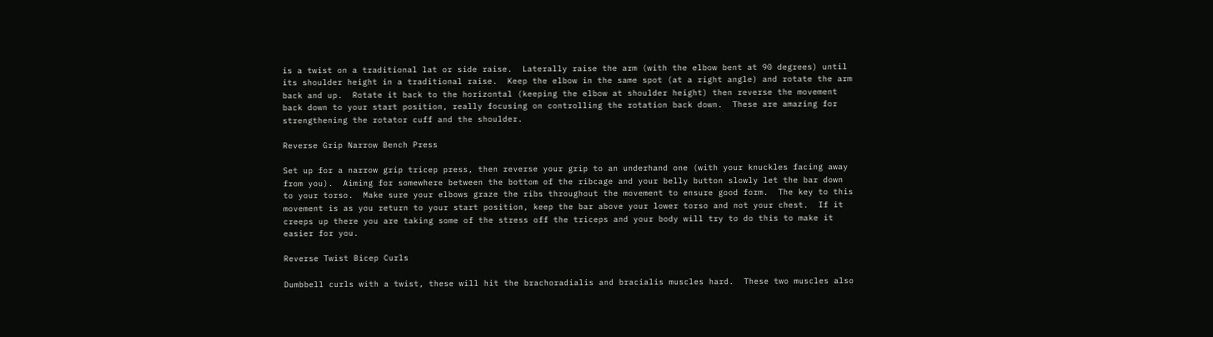is a twist on a traditional lat or side raise.  Laterally raise the arm (with the elbow bent at 90 degrees) until its shoulder height in a traditional raise.  Keep the elbow in the same spot (at a right angle) and rotate the arm back and up.  Rotate it back to the horizontal (keeping the elbow at shoulder height) then reverse the movement back down to your start position, really focusing on controlling the rotation back down.  These are amazing for strengthening the rotator cuff and the shoulder.

Reverse Grip Narrow Bench Press

Set up for a narrow grip tricep press, then reverse your grip to an underhand one (with your knuckles facing away from you).  Aiming for somewhere between the bottom of the ribcage and your belly button slowly let the bar down to your torso.  Make sure your elbows graze the ribs throughout the movement to ensure good form.  The key to this movement is as you return to your start position, keep the bar above your lower torso and not your chest.  If it creeps up there you are taking some of the stress off the triceps and your body will try to do this to make it easier for you.

Reverse Twist Bicep Curls

Dumbbell curls with a twist, these will hit the brachoradialis and bracialis muscles hard.  These two muscles also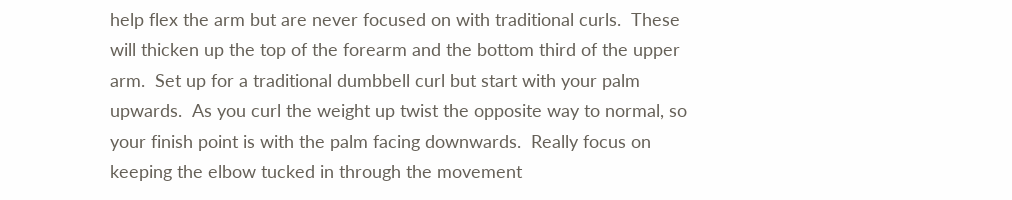help flex the arm but are never focused on with traditional curls.  These will thicken up the top of the forearm and the bottom third of the upper arm.  Set up for a traditional dumbbell curl but start with your palm upwards.  As you curl the weight up twist the opposite way to normal, so your finish point is with the palm facing downwards.  Really focus on keeping the elbow tucked in through the movement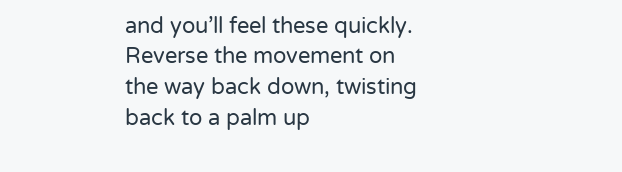and you’ll feel these quickly.  Reverse the movement on the way back down, twisting back to a palm up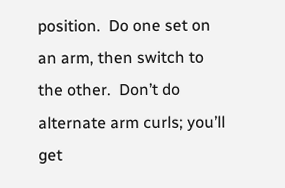position.  Do one set on an arm, then switch to the other.  Don’t do alternate arm curls; you’ll get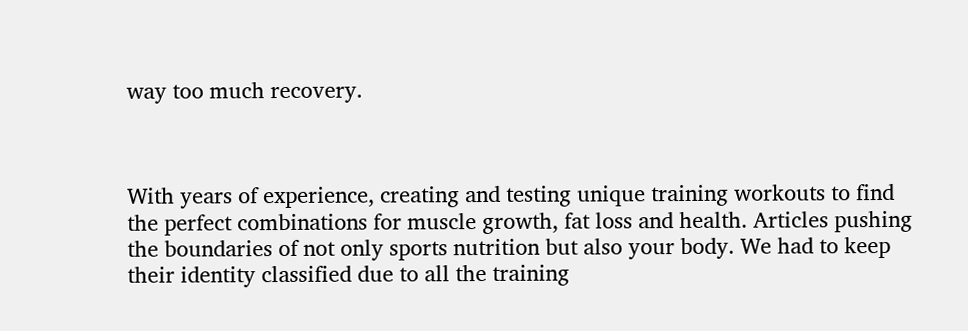way too much recovery.



With years of experience, creating and testing unique training workouts to find the perfect combinations for muscle growth, fat loss and health. Articles pushing the boundaries of not only sports nutrition but also your body. We had to keep their identity classified due to all the training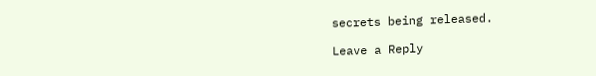secrets being released.

Leave a Reply